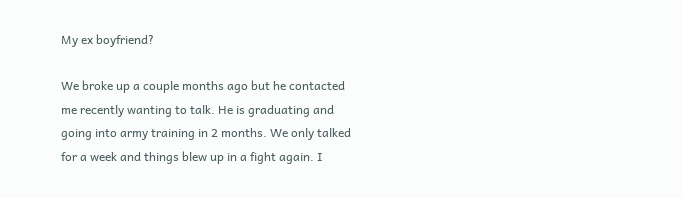My ex boyfriend?

We broke up a couple months ago but he contacted me recently wanting to talk. He is graduating and going into army training in 2 months. We only talked for a week and things blew up in a fight again. I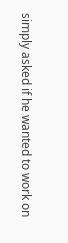simply asked if he wanted to work on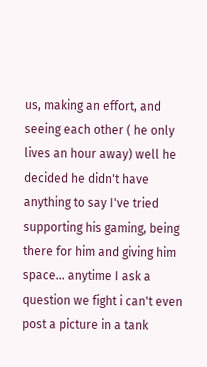us, making an effort, and seeing each other ( he only lives an hour away) well he decided he didn't have anything to say I've tried supporting his gaming, being there for him and giving him space... anytime I ask a question we fight i can't even post a picture in a tank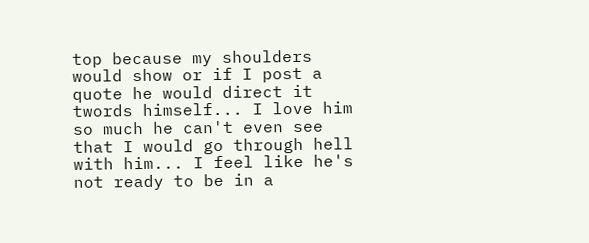top because my shoulders would show or if I post a quote he would direct it twords himself... I love him so much he can't even see that I would go through hell with him... I feel like he's not ready to be in a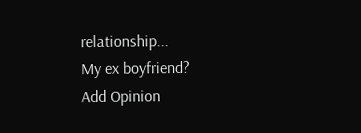relationship...
My ex boyfriend?
Add Opinion